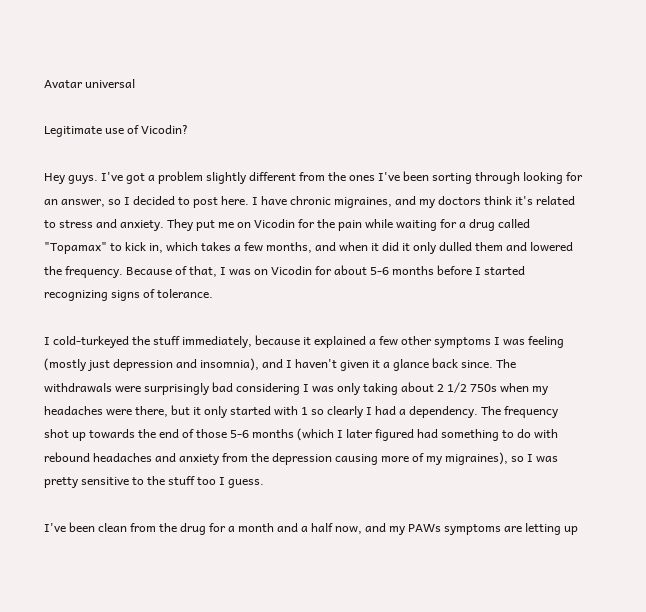Avatar universal

Legitimate use of Vicodin?

Hey guys. I've got a problem slightly different from the ones I've been sorting through looking for an answer, so I decided to post here. I have chronic migraines, and my doctors think it's related to stress and anxiety. They put me on Vicodin for the pain while waiting for a drug called "Topamax" to kick in, which takes a few months, and when it did it only dulled them and lowered the frequency. Because of that, I was on Vicodin for about 5-6 months before I started recognizing signs of tolerance.

I cold-turkeyed the stuff immediately, because it explained a few other symptoms I was feeling (mostly just depression and insomnia), and I haven't given it a glance back since. The withdrawals were surprisingly bad considering I was only taking about 2 1/2 750s when my headaches were there, but it only started with 1 so clearly I had a dependency. The frequency shot up towards the end of those 5-6 months (which I later figured had something to do with rebound headaches and anxiety from the depression causing more of my migraines), so I was pretty sensitive to the stuff too I guess.

I've been clean from the drug for a month and a half now, and my PAWs symptoms are letting up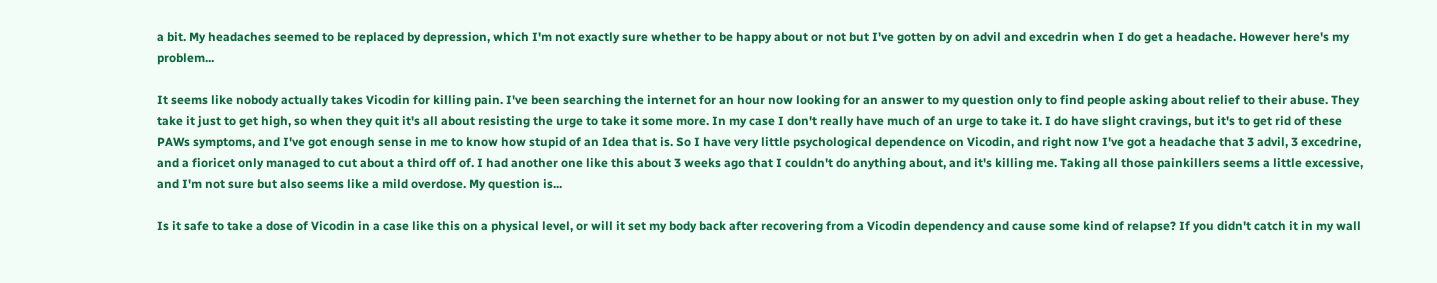a bit. My headaches seemed to be replaced by depression, which I'm not exactly sure whether to be happy about or not but I've gotten by on advil and excedrin when I do get a headache. However here's my problem...

It seems like nobody actually takes Vicodin for killing pain. I've been searching the internet for an hour now looking for an answer to my question only to find people asking about relief to their abuse. They take it just to get high, so when they quit it's all about resisting the urge to take it some more. In my case I don't really have much of an urge to take it. I do have slight cravings, but it's to get rid of these PAWs symptoms, and I've got enough sense in me to know how stupid of an Idea that is. So I have very little psychological dependence on Vicodin, and right now I've got a headache that 3 advil, 3 excedrine, and a fioricet only managed to cut about a third off of. I had another one like this about 3 weeks ago that I couldn't do anything about, and it's killing me. Taking all those painkillers seems a little excessive, and I'm not sure but also seems like a mild overdose. My question is...

Is it safe to take a dose of Vicodin in a case like this on a physical level, or will it set my body back after recovering from a Vicodin dependency and cause some kind of relapse? If you didn't catch it in my wall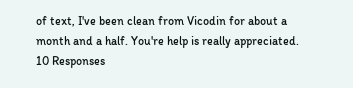of text, I've been clean from Vicodin for about a month and a half. You're help is really appreciated.
10 Responses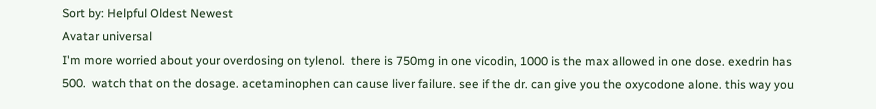Sort by: Helpful Oldest Newest
Avatar universal
I'm more worried about your overdosing on tylenol.  there is 750mg in one vicodin, 1000 is the max allowed in one dose. exedrin has 500.  watch that on the dosage. acetaminophen can cause liver failure. see if the dr. can give you the oxycodone alone. this way you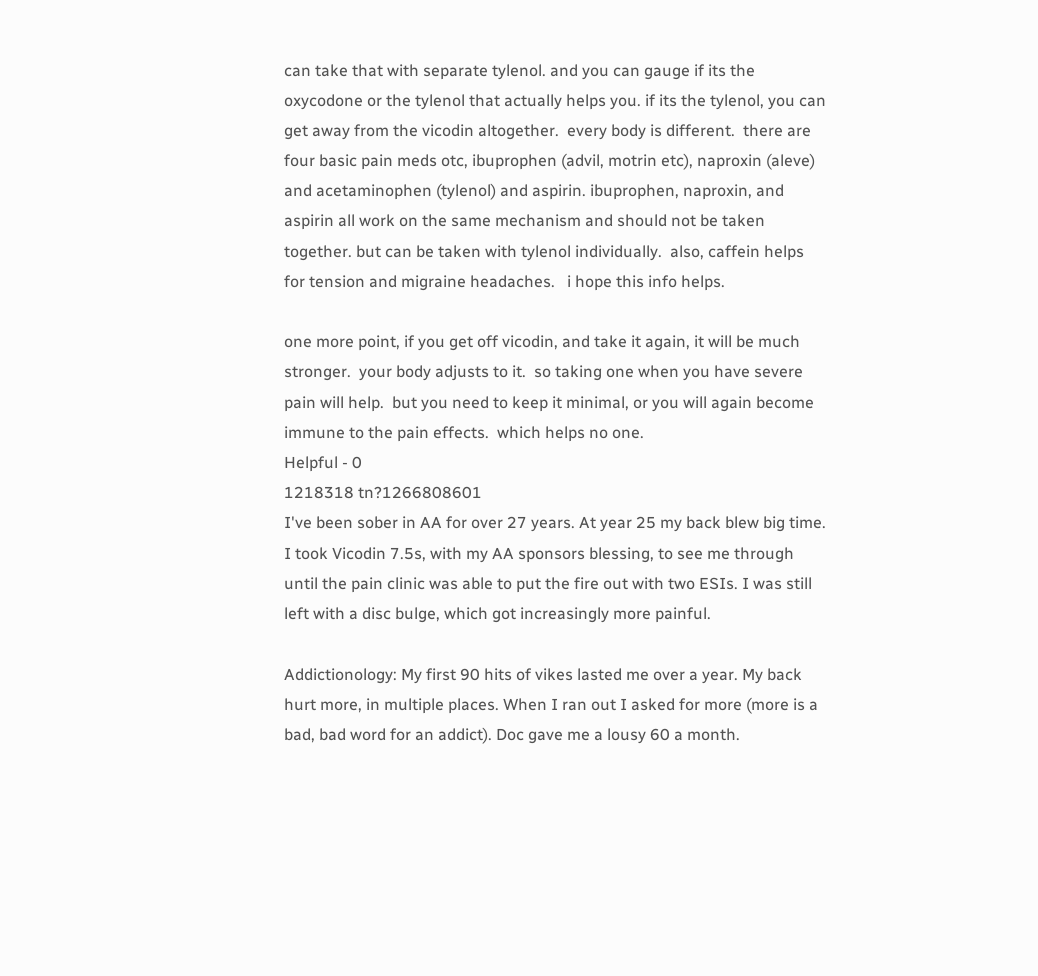can take that with separate tylenol. and you can gauge if its the oxycodone or the tylenol that actually helps you. if its the tylenol, you can get away from the vicodin altogether.  every body is different.  there are four basic pain meds otc, ibuprophen (advil, motrin etc), naproxin (aleve) and acetaminophen (tylenol) and aspirin. ibuprophen, naproxin, and aspirin all work on the same mechanism and should not be taken together. but can be taken with tylenol individually.  also, caffein helps for tension and migraine headaches.   i hope this info helps.

one more point, if you get off vicodin, and take it again, it will be much stronger.  your body adjusts to it.  so taking one when you have severe pain will help.  but you need to keep it minimal, or you will again become immune to the pain effects.  which helps no one.
Helpful - 0
1218318 tn?1266808601
I've been sober in AA for over 27 years. At year 25 my back blew big time. I took Vicodin 7.5s, with my AA sponsors blessing, to see me through until the pain clinic was able to put the fire out with two ESIs. I was still left with a disc bulge, which got increasingly more painful.

Addictionology: My first 90 hits of vikes lasted me over a year. My back hurt more, in multiple places. When I ran out I asked for more (more is a bad, bad word for an addict). Doc gave me a lousy 60 a month.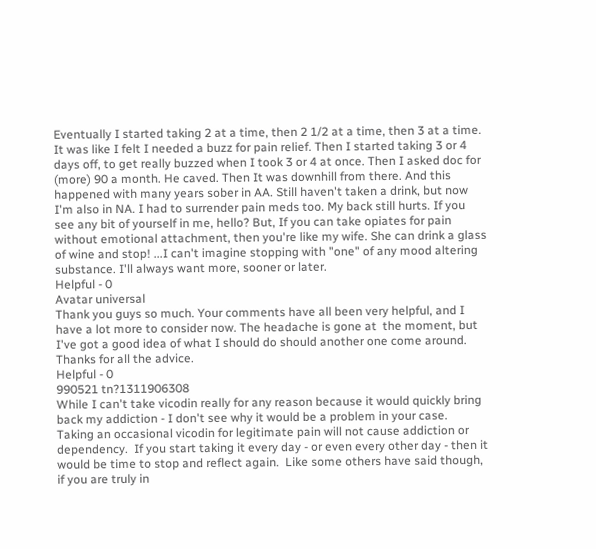Eventually I started taking 2 at a time, then 2 1/2 at a time, then 3 at a time. It was like I felt I needed a buzz for pain relief. Then I started taking 3 or 4 days off, to get really buzzed when I took 3 or 4 at once. Then I asked doc for (more) 90 a month. He caved. Then It was downhill from there. And this happened with many years sober in AA. Still haven't taken a drink, but now I'm also in NA. I had to surrender pain meds too. My back still hurts. If you see any bit of yourself in me, hello? But, If you can take opiates for pain without emotional attachment, then you're like my wife. She can drink a glass of wine and stop! ...I can't imagine stopping with "one" of any mood altering substance. I'll always want more, sooner or later.
Helpful - 0
Avatar universal
Thank you guys so much. Your comments have all been very helpful, and I have a lot more to consider now. The headache is gone at  the moment, but I've got a good idea of what I should do should another one come around. Thanks for all the advice.
Helpful - 0
990521 tn?1311906308
While I can't take vicodin really for any reason because it would quickly bring back my addiction - I don't see why it would be a problem in your case.  Taking an occasional vicodin for legitimate pain will not cause addiction or dependency.  If you start taking it every day - or even every other day - then it would be time to stop and reflect again.  Like some others have said though, if you are truly in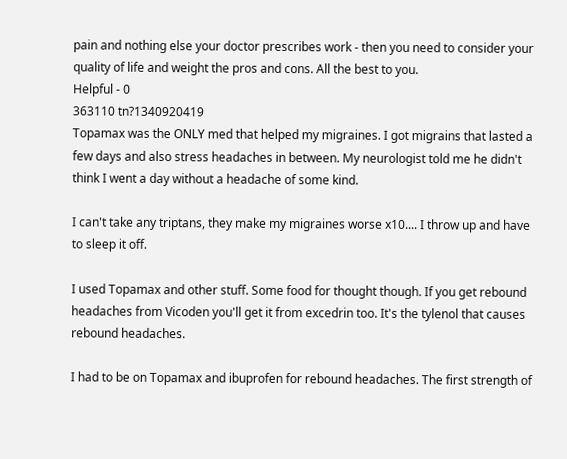pain and nothing else your doctor prescribes work - then you need to consider your quality of life and weight the pros and cons. All the best to you.
Helpful - 0
363110 tn?1340920419
Topamax was the ONLY med that helped my migraines. I got migrains that lasted a few days and also stress headaches in between. My neurologist told me he didn't think I went a day without a headache of some kind.

I can't take any triptans, they make my migraines worse x10.... I throw up and have to sleep it off.

I used Topamax and other stuff. Some food for thought though. If you get rebound headaches from Vicoden you'll get it from excedrin too. It's the tylenol that causes rebound headaches.

I had to be on Topamax and ibuprofen for rebound headaches. The first strength of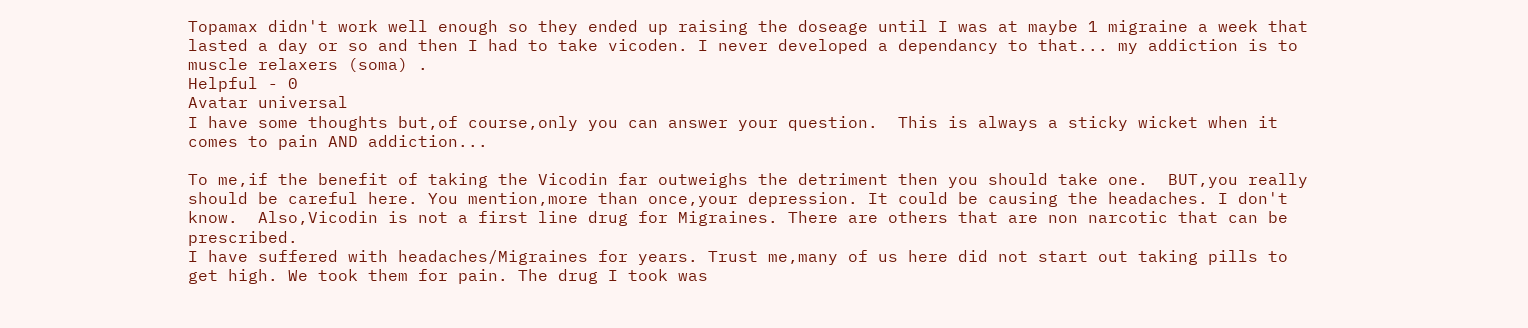Topamax didn't work well enough so they ended up raising the doseage until I was at maybe 1 migraine a week that lasted a day or so and then I had to take vicoden. I never developed a dependancy to that... my addiction is to muscle relaxers (soma) .
Helpful - 0
Avatar universal
I have some thoughts but,of course,only you can answer your question.  This is always a sticky wicket when it comes to pain AND addiction...

To me,if the benefit of taking the Vicodin far outweighs the detriment then you should take one.  BUT,you really should be careful here. You mention,more than once,your depression. It could be causing the headaches. I don't know.  Also,Vicodin is not a first line drug for Migraines. There are others that are non narcotic that can be prescribed.
I have suffered with headaches/Migraines for years. Trust me,many of us here did not start out taking pills to get high. We took them for pain. The drug I took was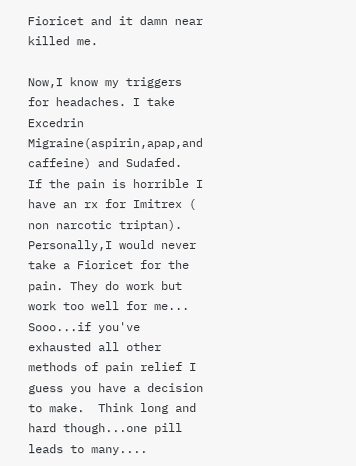Fioricet and it damn near killed me.

Now,I know my triggers for headaches. I take Excedrin Migraine(aspirin,apap,and caffeine) and Sudafed.  If the pain is horrible I have an rx for Imitrex ( non narcotic triptan).  Personally,I would never take a Fioricet for the pain. They do work but work too well for me...
Sooo...if you've exhausted all other methods of pain relief I guess you have a decision to make.  Think long and hard though...one pill leads to many....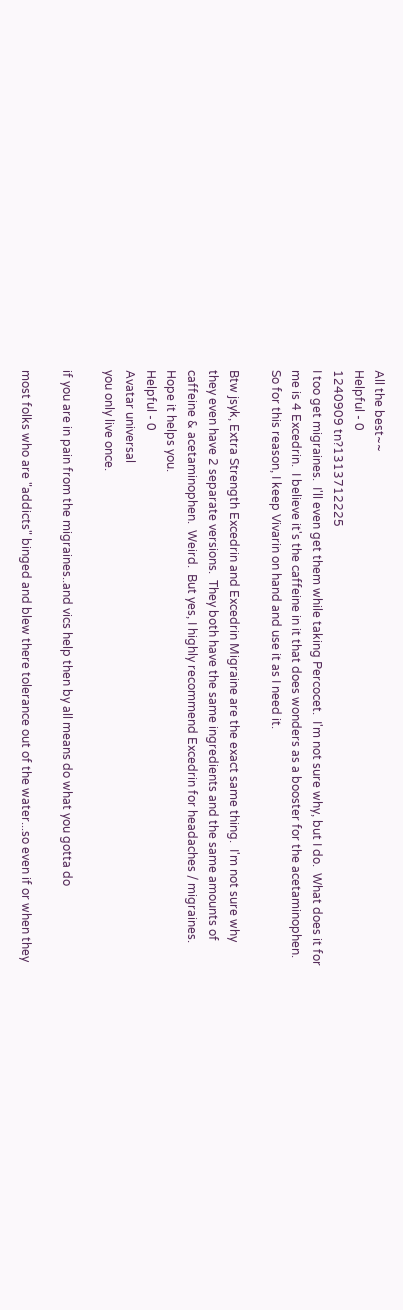All the best~~
Helpful - 0
1240909 tn?1313712225
I too get migraines.  I'll even get them while taking Percocet.  I'm not sure why, but I do.  What does it for me is 4 Excedrin.  I believe it's the caffeine in it that does wonders as a booster for the acetaminophen.  So for this reason, I keep Vivarin on hand and use it as I need it.

Btw jsyk, Extra Strength Excedrin and Excedrin Migraine are the exact same thing.  I'm not sure why they even have 2 separate versions.  They both have the same ingredients and the same amounts of caffeine & acetaminophen.  Weird.  But yes, I highly recommend Excedrin for headaches / migraines.  Hope it helps you.
Helpful - 0
Avatar universal
you only live once.

if you are in pain from the migraines..and vics help then by all means do what you gotta do

most folks who are "addicts" binged and blew there tolerance out of the water...so even if or when they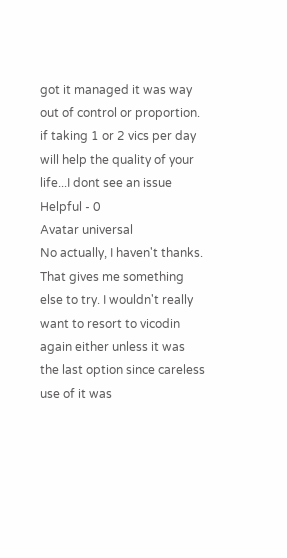got it managed it was way out of control or proportion.
if taking 1 or 2 vics per day will help the quality of your life...I dont see an issue
Helpful - 0
Avatar universal
No actually, I haven't thanks. That gives me something else to try. I wouldn't really want to resort to vicodin again either unless it was the last option since careless use of it was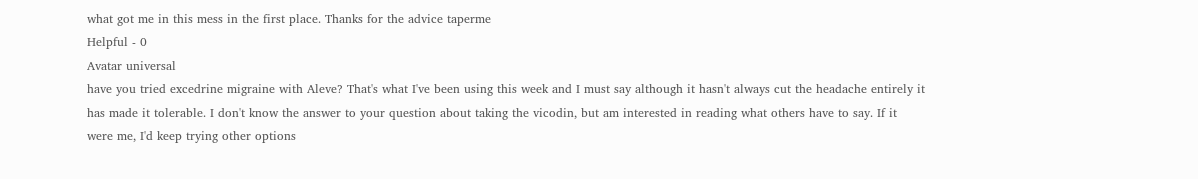what got me in this mess in the first place. Thanks for the advice taperme
Helpful - 0
Avatar universal
have you tried excedrine migraine with Aleve? That's what I've been using this week and I must say although it hasn't always cut the headache entirely it has made it tolerable. I don't know the answer to your question about taking the vicodin, but am interested in reading what others have to say. If it were me, I'd keep trying other options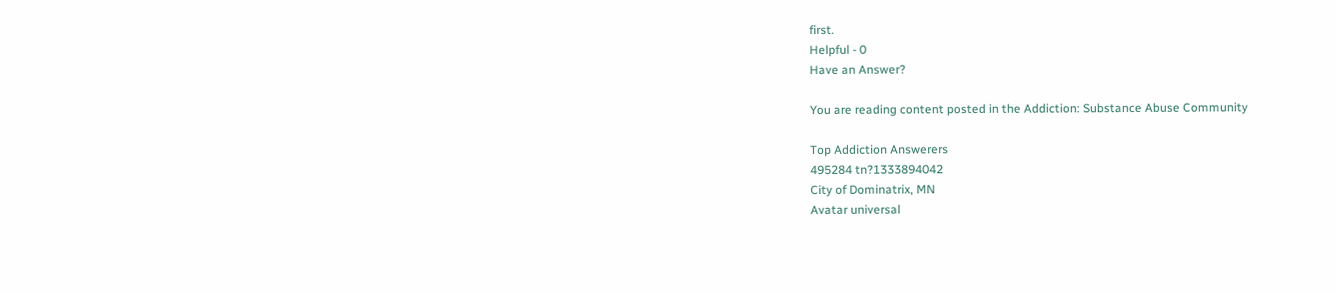first.
Helpful - 0
Have an Answer?

You are reading content posted in the Addiction: Substance Abuse Community

Top Addiction Answerers
495284 tn?1333894042
City of Dominatrix, MN
Avatar universal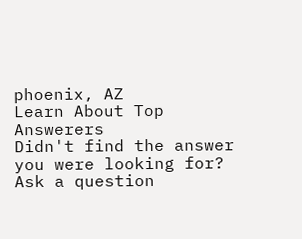phoenix, AZ
Learn About Top Answerers
Didn't find the answer you were looking for?
Ask a question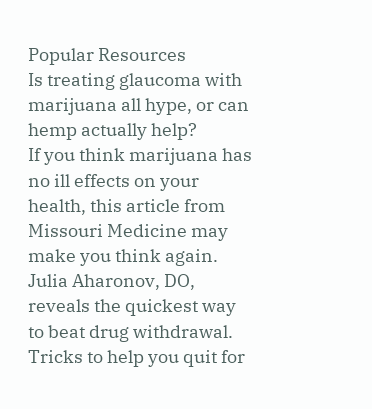Popular Resources
Is treating glaucoma with marijuana all hype, or can hemp actually help?
If you think marijuana has no ill effects on your health, this article from Missouri Medicine may make you think again.
Julia Aharonov, DO, reveals the quickest way to beat drug withdrawal.
Tricks to help you quit for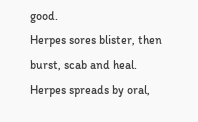good.
Herpes sores blister, then burst, scab and heal.
Herpes spreads by oral,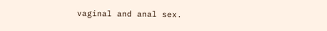vaginal and anal sex.